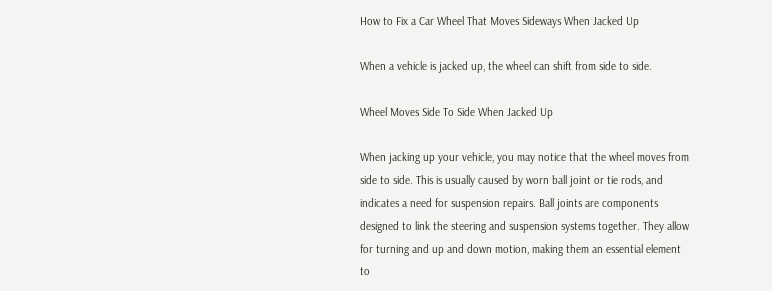How to Fix a Car Wheel That Moves Sideways When Jacked Up

When a vehicle is jacked up, the wheel can shift from side to side.

Wheel Moves Side To Side When Jacked Up

When jacking up your vehicle, you may notice that the wheel moves from side to side. This is usually caused by worn ball joint or tie rods, and indicates a need for suspension repairs. Ball joints are components designed to link the steering and suspension systems together. They allow for turning and up and down motion, making them an essential element to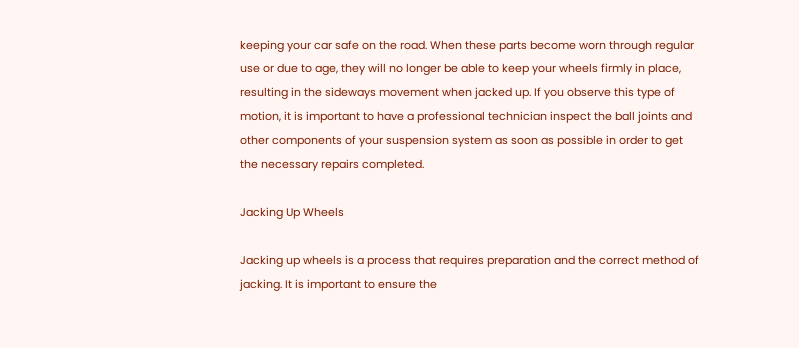keeping your car safe on the road. When these parts become worn through regular use or due to age, they will no longer be able to keep your wheels firmly in place, resulting in the sideways movement when jacked up. If you observe this type of motion, it is important to have a professional technician inspect the ball joints and other components of your suspension system as soon as possible in order to get the necessary repairs completed.

Jacking Up Wheels

Jacking up wheels is a process that requires preparation and the correct method of jacking. It is important to ensure the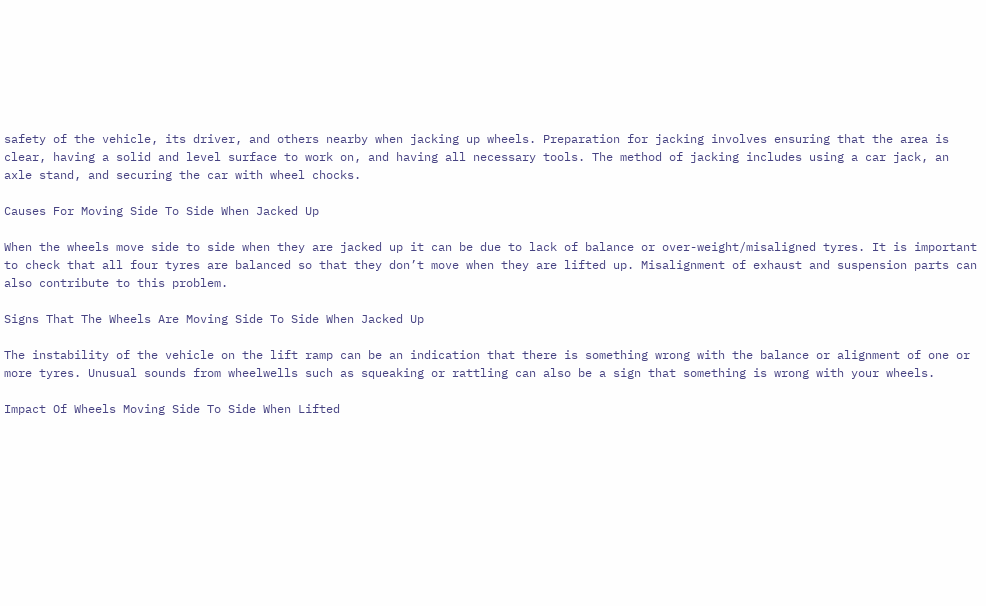safety of the vehicle, its driver, and others nearby when jacking up wheels. Preparation for jacking involves ensuring that the area is clear, having a solid and level surface to work on, and having all necessary tools. The method of jacking includes using a car jack, an axle stand, and securing the car with wheel chocks.

Causes For Moving Side To Side When Jacked Up

When the wheels move side to side when they are jacked up it can be due to lack of balance or over-weight/misaligned tyres. It is important to check that all four tyres are balanced so that they don’t move when they are lifted up. Misalignment of exhaust and suspension parts can also contribute to this problem.

Signs That The Wheels Are Moving Side To Side When Jacked Up

The instability of the vehicle on the lift ramp can be an indication that there is something wrong with the balance or alignment of one or more tyres. Unusual sounds from wheelwells such as squeaking or rattling can also be a sign that something is wrong with your wheels.

Impact Of Wheels Moving Side To Side When Lifted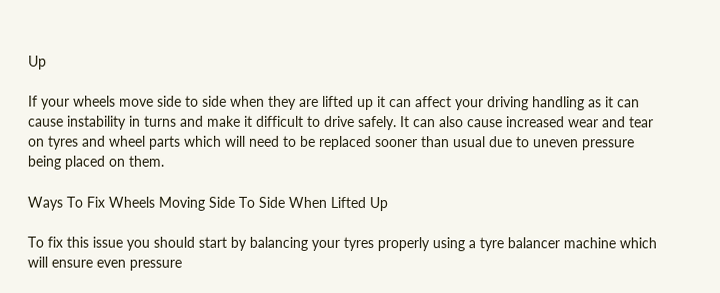Up

If your wheels move side to side when they are lifted up it can affect your driving handling as it can cause instability in turns and make it difficult to drive safely. It can also cause increased wear and tear on tyres and wheel parts which will need to be replaced sooner than usual due to uneven pressure being placed on them.

Ways To Fix Wheels Moving Side To Side When Lifted Up

To fix this issue you should start by balancing your tyres properly using a tyre balancer machine which will ensure even pressure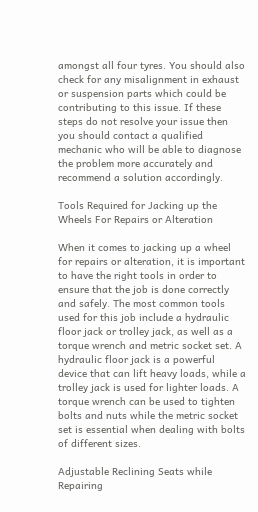amongst all four tyres. You should also check for any misalignment in exhaust or suspension parts which could be contributing to this issue. If these steps do not resolve your issue then you should contact a qualified mechanic who will be able to diagnose the problem more accurately and recommend a solution accordingly.

Tools Required for Jacking up the Wheels For Repairs or Alteration

When it comes to jacking up a wheel for repairs or alteration, it is important to have the right tools in order to ensure that the job is done correctly and safely. The most common tools used for this job include a hydraulic floor jack or trolley jack, as well as a torque wrench and metric socket set. A hydraulic floor jack is a powerful device that can lift heavy loads, while a trolley jack is used for lighter loads. A torque wrench can be used to tighten bolts and nuts while the metric socket set is essential when dealing with bolts of different sizes.

Adjustable Reclining Seats while Repairing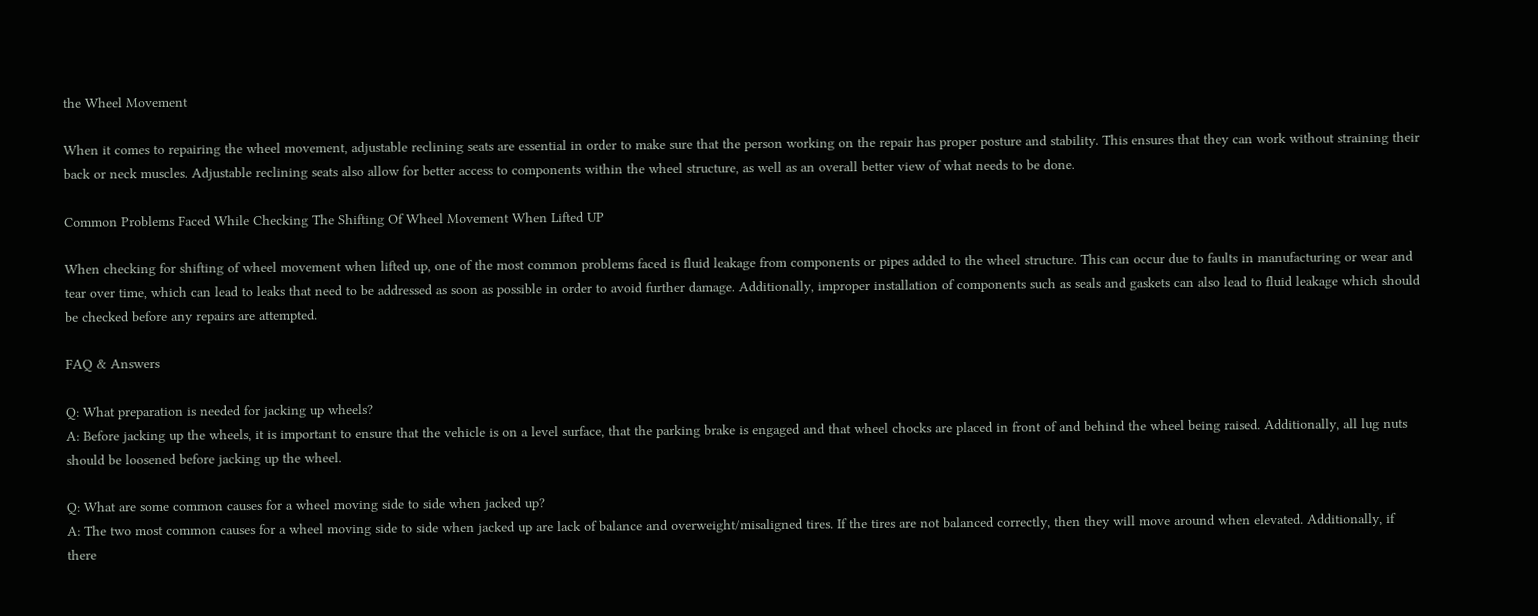the Wheel Movement

When it comes to repairing the wheel movement, adjustable reclining seats are essential in order to make sure that the person working on the repair has proper posture and stability. This ensures that they can work without straining their back or neck muscles. Adjustable reclining seats also allow for better access to components within the wheel structure, as well as an overall better view of what needs to be done.

Common Problems Faced While Checking The Shifting Of Wheel Movement When Lifted UP

When checking for shifting of wheel movement when lifted up, one of the most common problems faced is fluid leakage from components or pipes added to the wheel structure. This can occur due to faults in manufacturing or wear and tear over time, which can lead to leaks that need to be addressed as soon as possible in order to avoid further damage. Additionally, improper installation of components such as seals and gaskets can also lead to fluid leakage which should be checked before any repairs are attempted.

FAQ & Answers

Q: What preparation is needed for jacking up wheels?
A: Before jacking up the wheels, it is important to ensure that the vehicle is on a level surface, that the parking brake is engaged and that wheel chocks are placed in front of and behind the wheel being raised. Additionally, all lug nuts should be loosened before jacking up the wheel.

Q: What are some common causes for a wheel moving side to side when jacked up?
A: The two most common causes for a wheel moving side to side when jacked up are lack of balance and overweight/misaligned tires. If the tires are not balanced correctly, then they will move around when elevated. Additionally, if there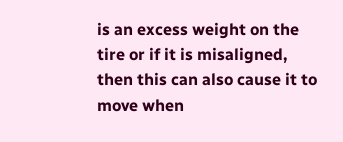is an excess weight on the tire or if it is misaligned, then this can also cause it to move when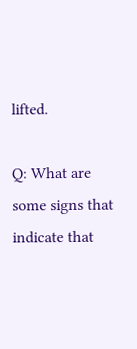lifted.

Q: What are some signs that indicate that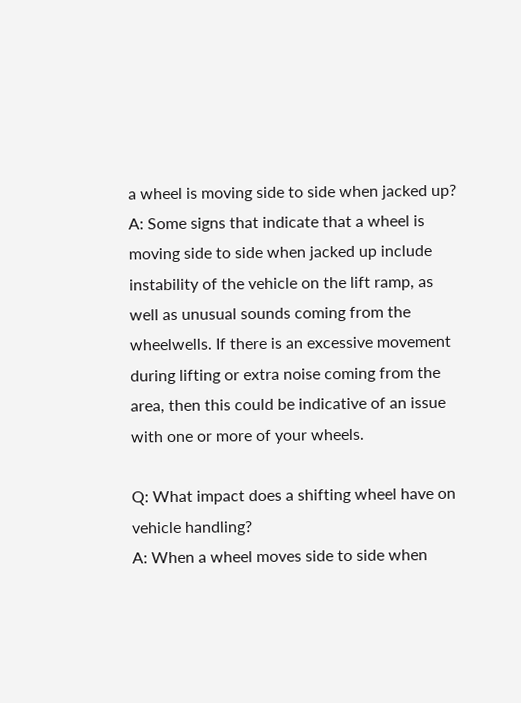a wheel is moving side to side when jacked up?
A: Some signs that indicate that a wheel is moving side to side when jacked up include instability of the vehicle on the lift ramp, as well as unusual sounds coming from the wheelwells. If there is an excessive movement during lifting or extra noise coming from the area, then this could be indicative of an issue with one or more of your wheels.

Q: What impact does a shifting wheel have on vehicle handling?
A: When a wheel moves side to side when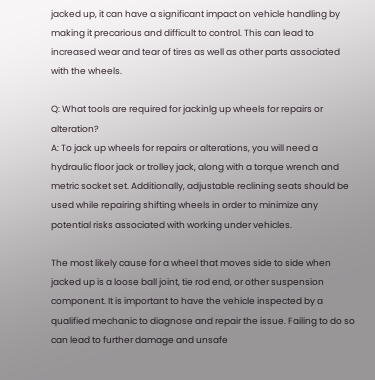jacked up, it can have a significant impact on vehicle handling by making it precarious and difficult to control. This can lead to increased wear and tear of tires as well as other parts associated with the wheels.

Q: What tools are required for jackinlg up wheels for repairs or alteration?
A: To jack up wheels for repairs or alterations, you will need a hydraulic floor jack or trolley jack, along with a torque wrench and metric socket set. Additionally, adjustable reclining seats should be used while repairing shifting wheels in order to minimize any potential risks associated with working under vehicles.

The most likely cause for a wheel that moves side to side when jacked up is a loose ball joint, tie rod end, or other suspension component. It is important to have the vehicle inspected by a qualified mechanic to diagnose and repair the issue. Failing to do so can lead to further damage and unsafe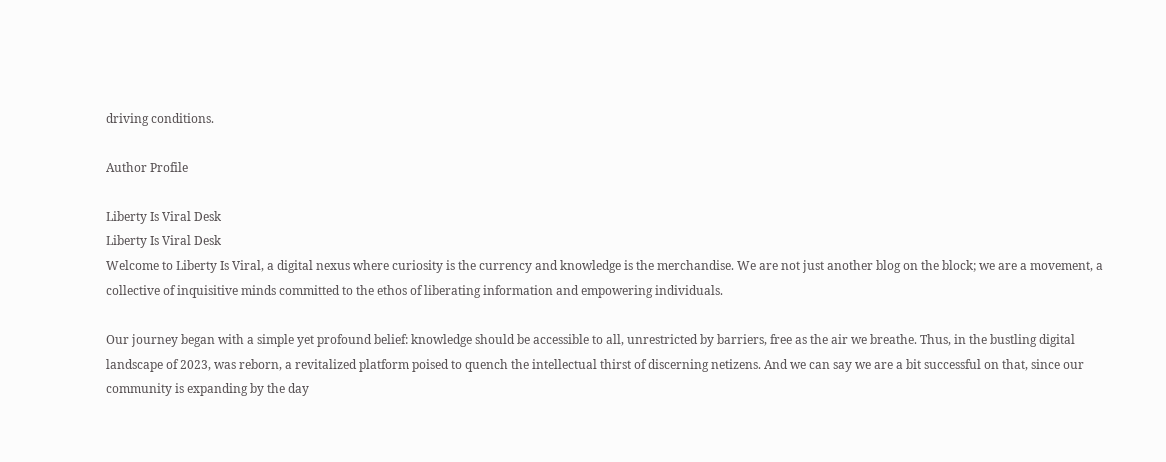driving conditions.

Author Profile

Liberty Is Viral Desk
Liberty Is Viral Desk
Welcome to Liberty Is Viral, a digital nexus where curiosity is the currency and knowledge is the merchandise. We are not just another blog on the block; we are a movement, a collective of inquisitive minds committed to the ethos of liberating information and empowering individuals.

Our journey began with a simple yet profound belief: knowledge should be accessible to all, unrestricted by barriers, free as the air we breathe. Thus, in the bustling digital landscape of 2023, was reborn, a revitalized platform poised to quench the intellectual thirst of discerning netizens. And we can say we are a bit successful on that, since our community is expanding by the day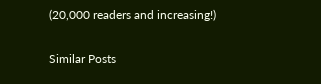(20,000 readers and increasing!)

Similar Posts